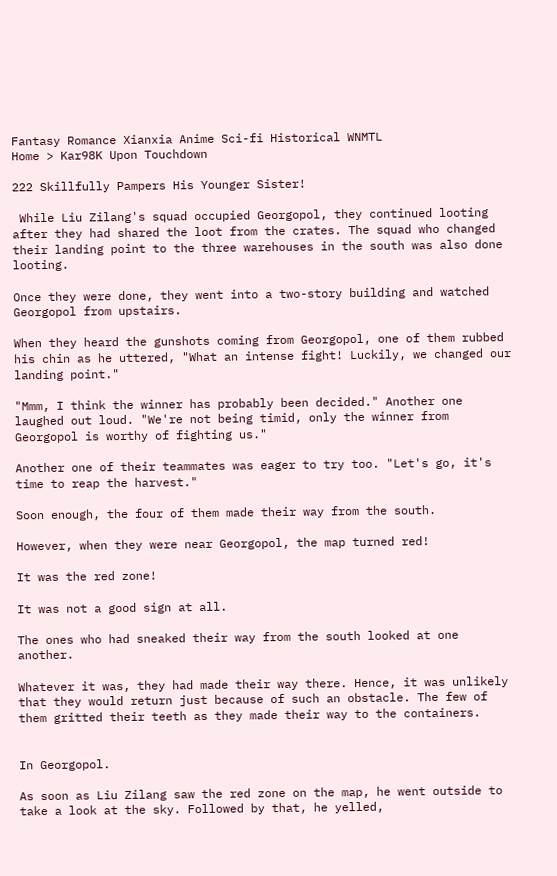Fantasy Romance Xianxia Anime Sci-fi Historical WNMTL
Home > Kar98K Upon Touchdown

222 Skillfully Pampers His Younger Sister!

 While Liu Zilang's squad occupied Georgopol, they continued looting after they had shared the loot from the crates. The squad who changed their landing point to the three warehouses in the south was also done looting.

Once they were done, they went into a two-story building and watched Georgopol from upstairs.

When they heard the gunshots coming from Georgopol, one of them rubbed his chin as he uttered, "What an intense fight! Luckily, we changed our landing point."

"Mmm, I think the winner has probably been decided." Another one laughed out loud. "We're not being timid, only the winner from Georgopol is worthy of fighting us."

Another one of their teammates was eager to try too. "Let's go, it's time to reap the harvest."

Soon enough, the four of them made their way from the south.

However, when they were near Georgopol, the map turned red!

It was the red zone!

It was not a good sign at all.

The ones who had sneaked their way from the south looked at one another.

Whatever it was, they had made their way there. Hence, it was unlikely that they would return just because of such an obstacle. The few of them gritted their teeth as they made their way to the containers.


In Georgopol.

As soon as Liu Zilang saw the red zone on the map, he went outside to take a look at the sky. Followed by that, he yelled,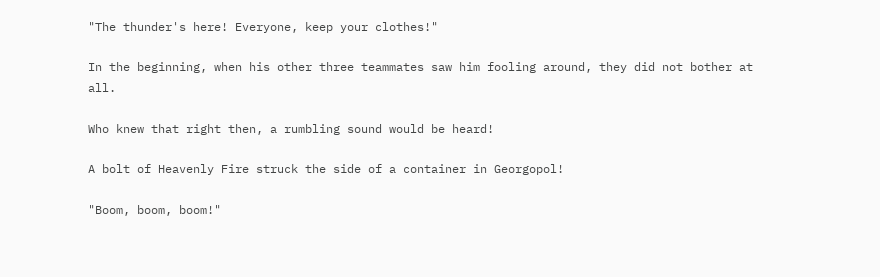"The thunder's here! Everyone, keep your clothes!"

In the beginning, when his other three teammates saw him fooling around, they did not bother at all.

Who knew that right then, a rumbling sound would be heard!

A bolt of Heavenly Fire struck the side of a container in Georgopol!

"Boom, boom, boom!"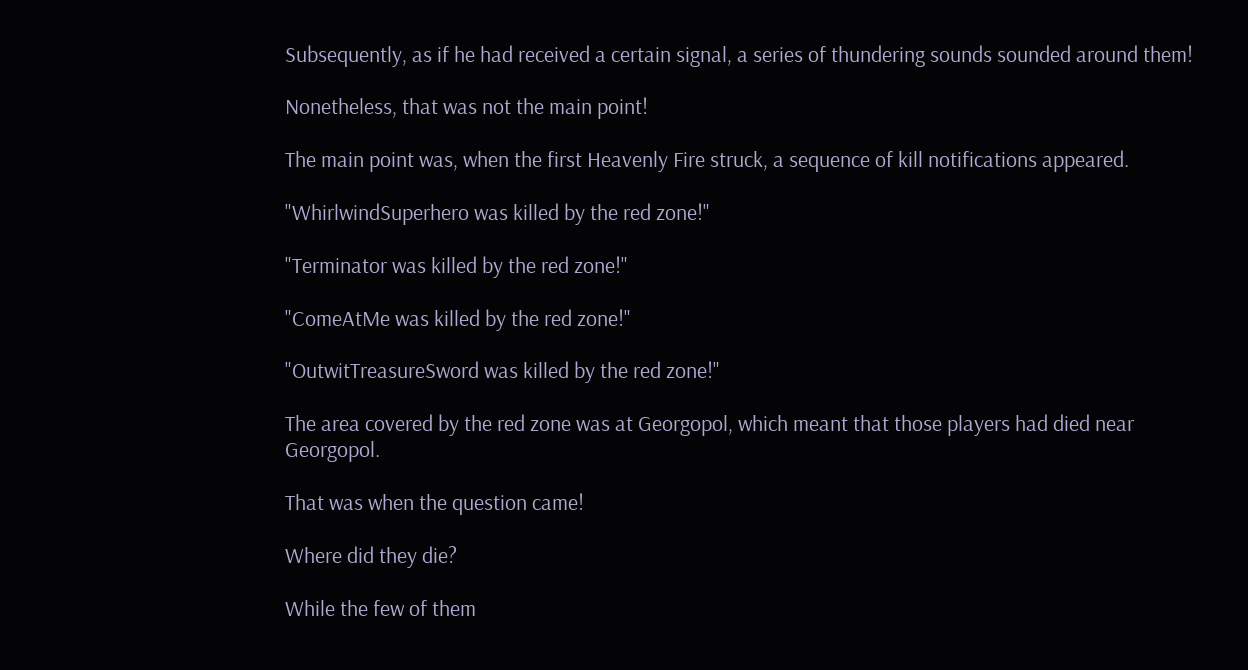Subsequently, as if he had received a certain signal, a series of thundering sounds sounded around them!

Nonetheless, that was not the main point!

The main point was, when the first Heavenly Fire struck, a sequence of kill notifications appeared.

"WhirlwindSuperhero was killed by the red zone!"

"Terminator was killed by the red zone!"

"ComeAtMe was killed by the red zone!"

"OutwitTreasureSword was killed by the red zone!"

The area covered by the red zone was at Georgopol, which meant that those players had died near Georgopol.

That was when the question came!

Where did they die?

While the few of them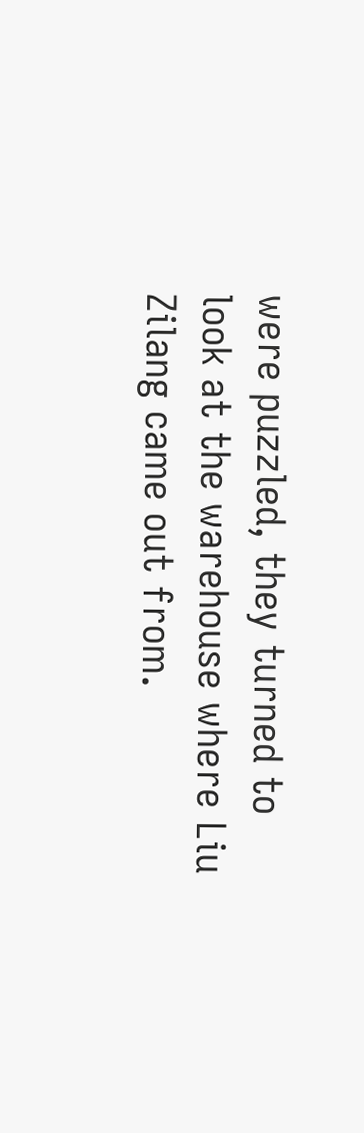were puzzled, they turned to look at the warehouse where Liu Zilang came out from.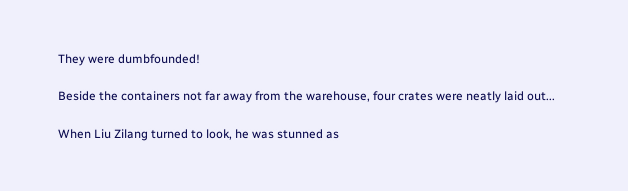They were dumbfounded!

Beside the containers not far away from the warehouse, four crates were neatly laid out...

When Liu Zilang turned to look, he was stunned as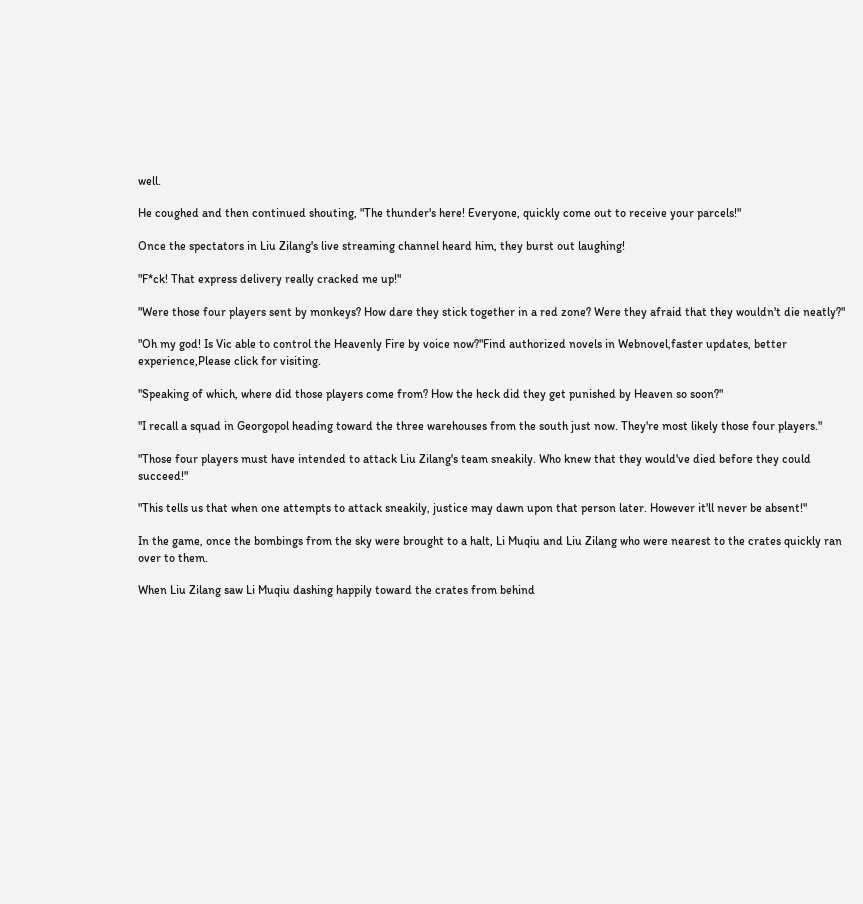well.

He coughed and then continued shouting, "The thunder's here! Everyone, quickly come out to receive your parcels!"

Once the spectators in Liu Zilang's live streaming channel heard him, they burst out laughing!

"F*ck! That express delivery really cracked me up!"

"Were those four players sent by monkeys? How dare they stick together in a red zone? Were they afraid that they wouldn't die neatly?"

"Oh my god! Is Vic able to control the Heavenly Fire by voice now?"Find authorized novels in Webnovel,faster updates, better experience,Please click for visiting.

"Speaking of which, where did those players come from? How the heck did they get punished by Heaven so soon?"

"I recall a squad in Georgopol heading toward the three warehouses from the south just now. They're most likely those four players."

"Those four players must have intended to attack Liu Zilang's team sneakily. Who knew that they would've died before they could succeed!"

"This tells us that when one attempts to attack sneakily, justice may dawn upon that person later. However it'll never be absent!"

In the game, once the bombings from the sky were brought to a halt, Li Muqiu and Liu Zilang who were nearest to the crates quickly ran over to them.

When Liu Zilang saw Li Muqiu dashing happily toward the crates from behind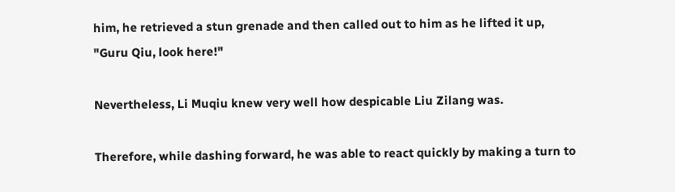him, he retrieved a stun grenade and then called out to him as he lifted it up, "Guru Qiu, look here!"

Nevertheless, Li Muqiu knew very well how despicable Liu Zilang was.

Therefore, while dashing forward, he was able to react quickly by making a turn to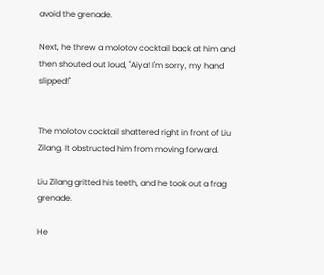avoid the grenade.

Next, he threw a molotov cocktail back at him and then shouted out loud, "Aiya! I'm sorry, my hand slipped!"


The molotov cocktail shattered right in front of Liu Zilang. It obstructed him from moving forward.

Liu Zilang gritted his teeth, and he took out a frag grenade.

He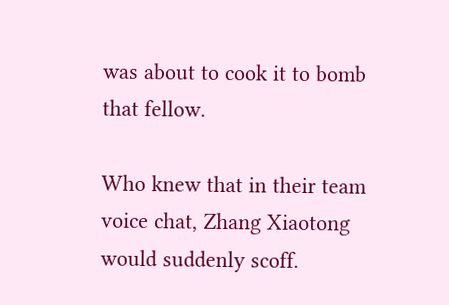was about to cook it to bomb that fellow.

Who knew that in their team voice chat, Zhang Xiaotong would suddenly scoff.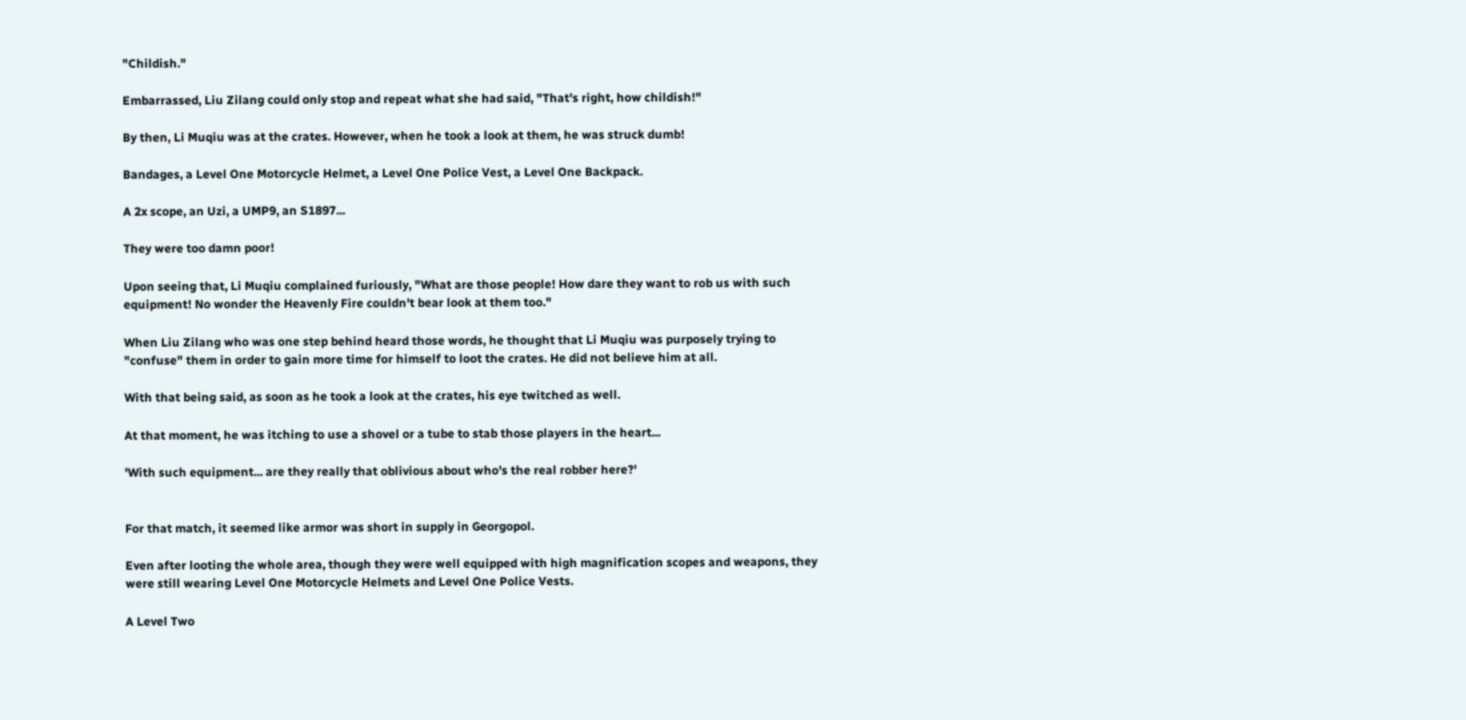"Childish."

Embarrassed, Liu Zilang could only stop and repeat what she had said, "That's right, how childish!"

By then, Li Muqiu was at the crates. However, when he took a look at them, he was struck dumb!

Bandages, a Level One Motorcycle Helmet, a Level One Police Vest, a Level One Backpack.

A 2x scope, an Uzi, a UMP9, an S1897...

They were too damn poor!

Upon seeing that, Li Muqiu complained furiously, "What are those people! How dare they want to rob us with such equipment! No wonder the Heavenly Fire couldn't bear look at them too."

When Liu Zilang who was one step behind heard those words, he thought that Li Muqiu was purposely trying to "confuse" them in order to gain more time for himself to loot the crates. He did not believe him at all.

With that being said, as soon as he took a look at the crates, his eye twitched as well.

At that moment, he was itching to use a shovel or a tube to stab those players in the heart...

'With such equipment... are they really that oblivious about who's the real robber here?'


For that match, it seemed like armor was short in supply in Georgopol.

Even after looting the whole area, though they were well equipped with high magnification scopes and weapons, they were still wearing Level One Motorcycle Helmets and Level One Police Vests.

A Level Two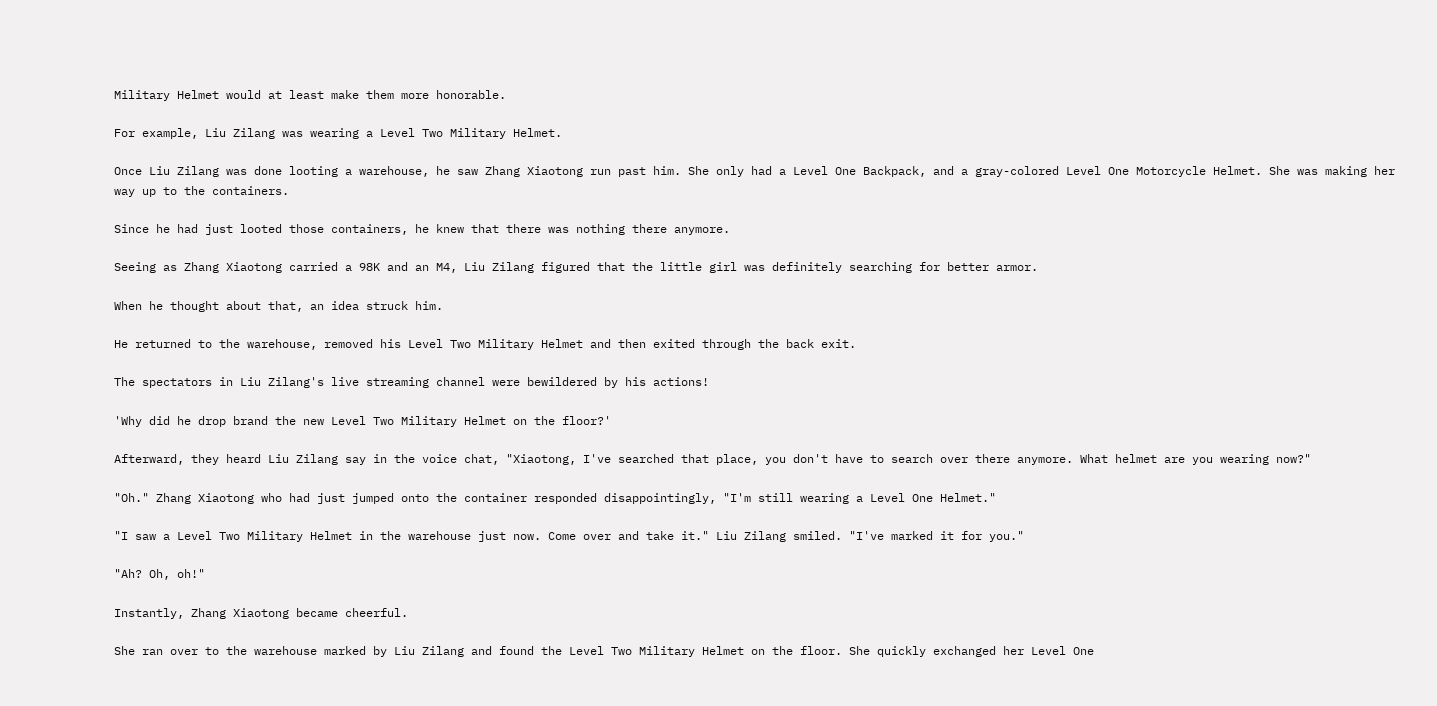Military Helmet would at least make them more honorable.

For example, Liu Zilang was wearing a Level Two Military Helmet.

Once Liu Zilang was done looting a warehouse, he saw Zhang Xiaotong run past him. She only had a Level One Backpack, and a gray-colored Level One Motorcycle Helmet. She was making her way up to the containers.

Since he had just looted those containers, he knew that there was nothing there anymore.

Seeing as Zhang Xiaotong carried a 98K and an M4, Liu Zilang figured that the little girl was definitely searching for better armor.

When he thought about that, an idea struck him.

He returned to the warehouse, removed his Level Two Military Helmet and then exited through the back exit.

The spectators in Liu Zilang's live streaming channel were bewildered by his actions!

'Why did he drop brand the new Level Two Military Helmet on the floor?'

Afterward, they heard Liu Zilang say in the voice chat, "Xiaotong, I've searched that place, you don't have to search over there anymore. What helmet are you wearing now?"

"Oh." Zhang Xiaotong who had just jumped onto the container responded disappointingly, "I'm still wearing a Level One Helmet."

"I saw a Level Two Military Helmet in the warehouse just now. Come over and take it." Liu Zilang smiled. "I've marked it for you."

"Ah? Oh, oh!"

Instantly, Zhang Xiaotong became cheerful.

She ran over to the warehouse marked by Liu Zilang and found the Level Two Military Helmet on the floor. She quickly exchanged her Level One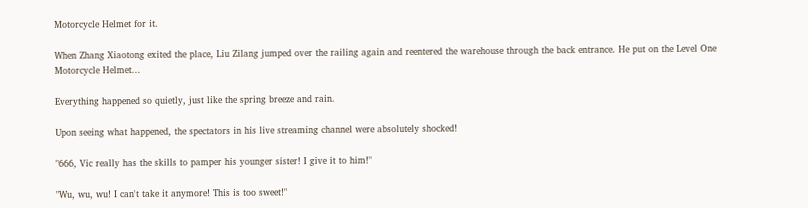Motorcycle Helmet for it.

When Zhang Xiaotong exited the place, Liu Zilang jumped over the railing again and reentered the warehouse through the back entrance. He put on the Level One Motorcycle Helmet...

Everything happened so quietly, just like the spring breeze and rain.

Upon seeing what happened, the spectators in his live streaming channel were absolutely shocked!

"666, Vic really has the skills to pamper his younger sister! I give it to him!"

"Wu, wu, wu! I can't take it anymore! This is too sweet!"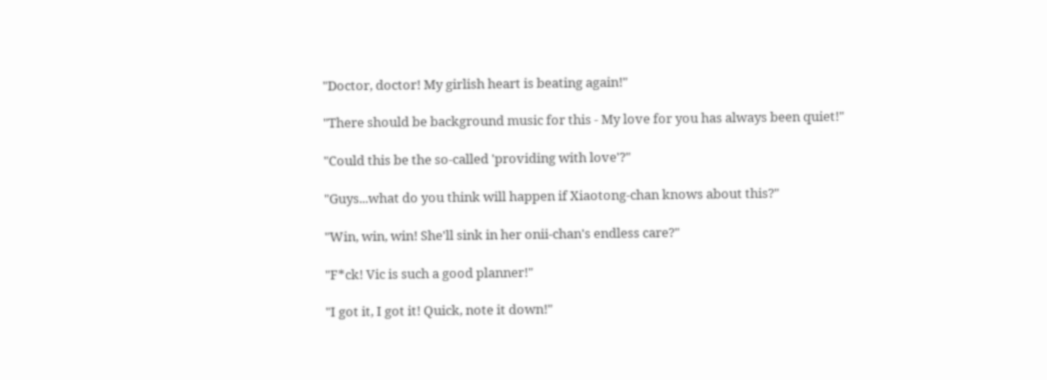"Doctor, doctor! My girlish heart is beating again!"

"There should be background music for this - My love for you has always been quiet!"

"Could this be the so-called 'providing with love'?"

"Guys...what do you think will happen if Xiaotong-chan knows about this?"

"Win, win, win! She'll sink in her onii-chan's endless care?"

"F*ck! Vic is such a good planner!"

"I got it, I got it! Quick, note it down!"